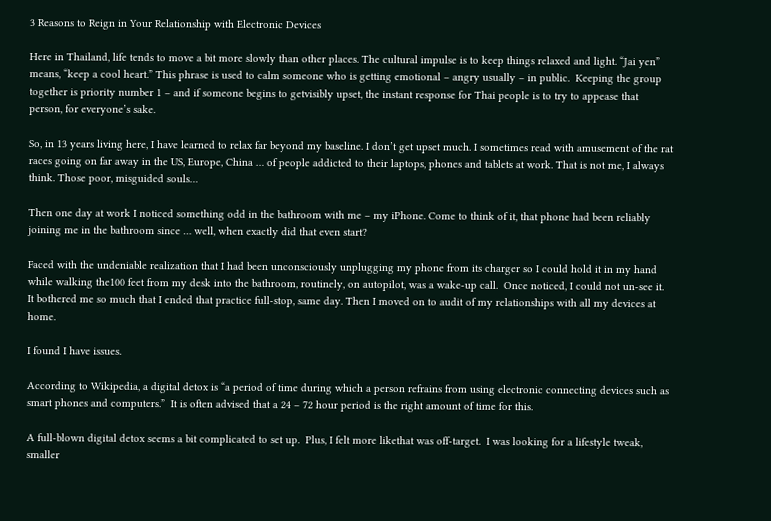3 Reasons to Reign in Your Relationship with Electronic Devices

Here in Thailand, life tends to move a bit more slowly than other places. The cultural impulse is to keep things relaxed and light. “Jai yen” means, “keep a cool heart.” This phrase is used to calm someone who is getting emotional – angry usually – in public.  Keeping the group together is priority number 1 – and if someone begins to getvisibly upset, the instant response for Thai people is to try to appease that person, for everyone’s sake.

So, in 13 years living here, I have learned to relax far beyond my baseline. I don’t get upset much. I sometimes read with amusement of the rat races going on far away in the US, Europe, China … of people addicted to their laptops, phones and tablets at work. That is not me, I always think. Those poor, misguided souls…

Then one day at work I noticed something odd in the bathroom with me – my iPhone. Come to think of it, that phone had been reliably joining me in the bathroom since … well, when exactly did that even start?

Faced with the undeniable realization that I had been unconsciously unplugging my phone from its charger so I could hold it in my hand while walking the100 feet from my desk into the bathroom, routinely, on autopilot, was a wake-up call.  Once noticed, I could not un-see it. It bothered me so much that I ended that practice full-stop, same day. Then I moved on to audit of my relationships with all my devices at home.

I found I have issues.

According to Wikipedia, a digital detox is “a period of time during which a person refrains from using electronic connecting devices such as smart phones and computers.”  It is often advised that a 24 – 72 hour period is the right amount of time for this.

A full-blown digital detox seems a bit complicated to set up.  Plus, I felt more likethat was off-target.  I was looking for a lifestyle tweak, smaller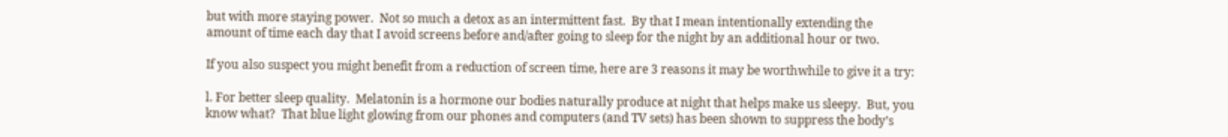but with more staying power.  Not so much a detox as an intermittent fast.  By that I mean intentionally extending the amount of time each day that I avoid screens before and/after going to sleep for the night by an additional hour or two.

If you also suspect you might benefit from a reduction of screen time, here are 3 reasons it may be worthwhile to give it a try:

l. For better sleep quality.  Melatonin is a hormone our bodies naturally produce at night that helps make us sleepy.  But, you know what?  That blue light glowing from our phones and computers (and TV sets) has been shown to suppress the body’s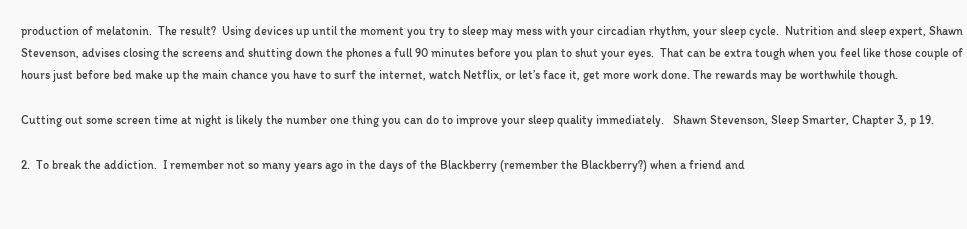production of melatonin.  The result?  Using devices up until the moment you try to sleep may mess with your circadian rhythm, your sleep cycle.  Nutrition and sleep expert, Shawn Stevenson, advises closing the screens and shutting down the phones a full 90 minutes before you plan to shut your eyes.  That can be extra tough when you feel like those couple of hours just before bed make up the main chance you have to surf the internet, watch Netflix, or let’s face it, get more work done. The rewards may be worthwhile though.

Cutting out some screen time at night is likely the number one thing you can do to improve your sleep quality immediately.   Shawn Stevenson, Sleep Smarter, Chapter 3, p 19.

2.  To break the addiction.  I remember not so many years ago in the days of the Blackberry (remember the Blackberry?) when a friend and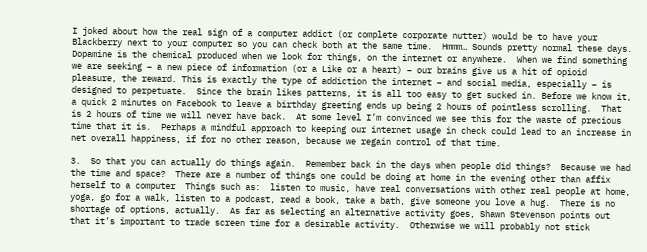I joked about how the real sign of a computer addict (or complete corporate nutter) would be to have your Blackberry next to your computer so you can check both at the same time.  Hmmm… Sounds pretty normal these days.  Dopamine is the chemical produced when we look for things, on the internet or anywhere.  When we find something we are seeking – a new piece of information (or a Like or a heart) – our brains give us a hit of opioid pleasure, the reward. This is exactly the type of addiction the internet – and social media, especially – is designed to perpetuate.  Since the brain likes patterns, it is all too easy to get sucked in. Before we know it, a quick 2 minutes on Facebook to leave a birthday greeting ends up being 2 hours of pointless scrolling.  That is 2 hours of time we will never have back.  At some level I’m convinced we see this for the waste of precious time that it is.  Perhaps a mindful approach to keeping our internet usage in check could lead to an increase in net overall happiness, if for no other reason, because we regain control of that time.

3.  So that you can actually do things again.  Remember back in the days when people did things?  Because we had the time and space?  There are a number of things one could be doing at home in the evening other than affix herself to a computer  Things such as:  listen to music, have real conversations with other real people at home, yoga, go for a walk, listen to a podcast, read a book, take a bath, give someone you love a hug.  There is no shortage of options, actually.  As far as selecting an alternative activity goes, Shawn Stevenson points out that it’s important to trade screen time for a desirable activity.  Otherwise we will probably not stick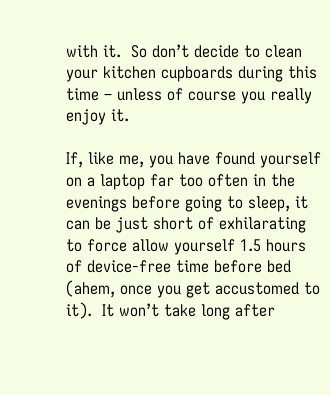with it.  So don’t decide to clean your kitchen cupboards during this time – unless of course you really enjoy it.

If, like me, you have found yourself on a laptop far too often in the evenings before going to sleep, it can be just short of exhilarating to force allow yourself 1.5 hours of device-free time before bed (ahem, once you get accustomed to it).  It won’t take long after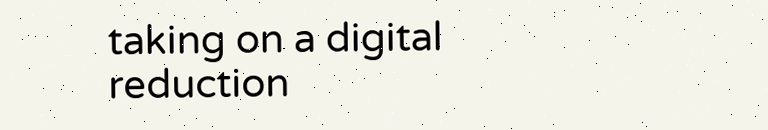taking on a digital reduction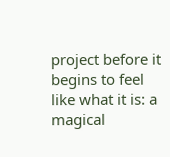project before it begins to feel like what it is: a magical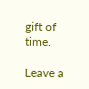gift of time.

Leave a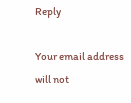Reply

Your email address will not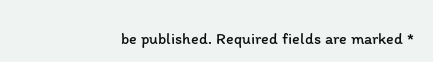be published. Required fields are marked *